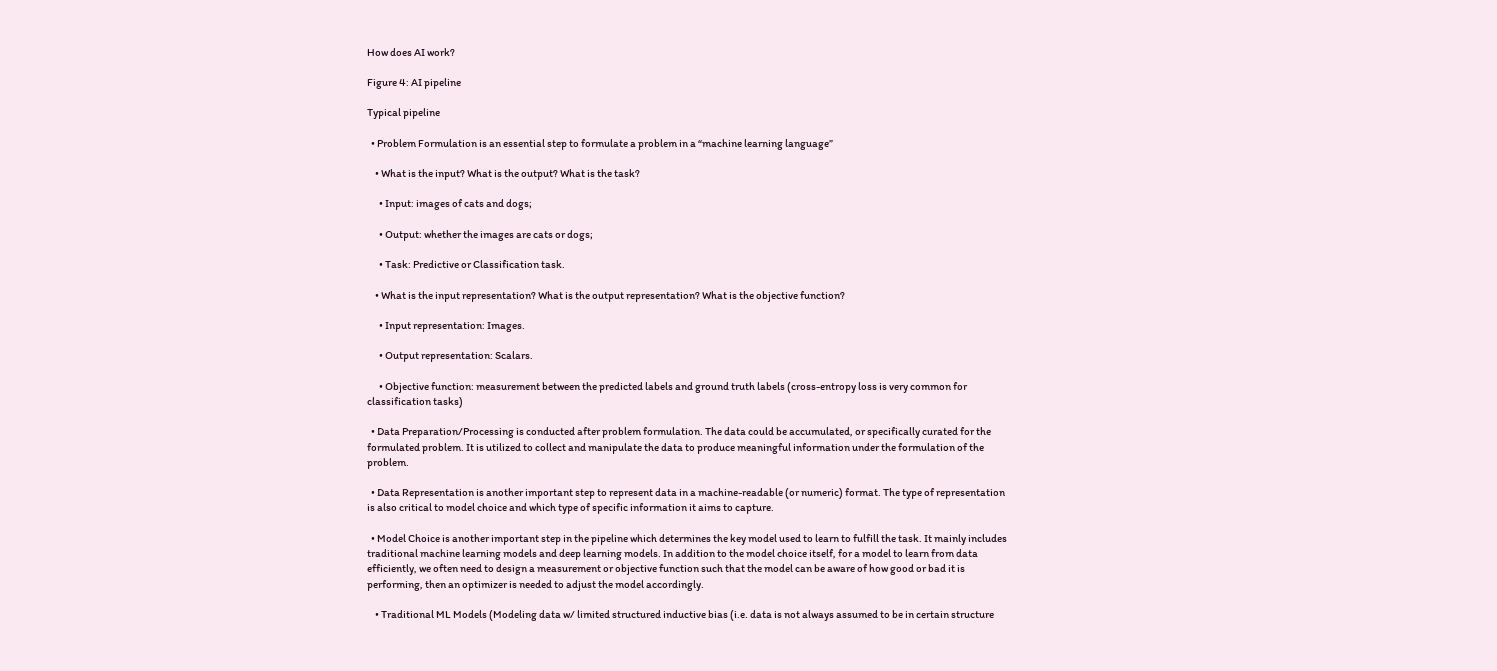How does AI work?

Figure 4: AI pipeline

Typical pipeline

  • Problem Formulation is an essential step to formulate a problem in a “machine learning language”

    • What is the input? What is the output? What is the task?

      • Input: images of cats and dogs;

      • Output: whether the images are cats or dogs;

      • Task: Predictive or Classification task.

    • What is the input representation? What is the output representation? What is the objective function?

      • Input representation: Images.

      • Output representation: Scalars.

      • Objective function: measurement between the predicted labels and ground truth labels (cross-entropy loss is very common for classification tasks)

  • Data Preparation/Processing is conducted after problem formulation. The data could be accumulated, or specifically curated for the formulated problem. It is utilized to collect and manipulate the data to produce meaningful information under the formulation of the problem.

  • Data Representation is another important step to represent data in a machine-readable (or numeric) format. The type of representation is also critical to model choice and which type of specific information it aims to capture.

  • Model Choice is another important step in the pipeline which determines the key model used to learn to fulfill the task. It mainly includes traditional machine learning models and deep learning models. In addition to the model choice itself, for a model to learn from data efficiently, we often need to design a measurement or objective function such that the model can be aware of how good or bad it is performing, then an optimizer is needed to adjust the model accordingly.

    • Traditional ML Models (Modeling data w/ limited structured inductive bias (i.e. data is not always assumed to be in certain structure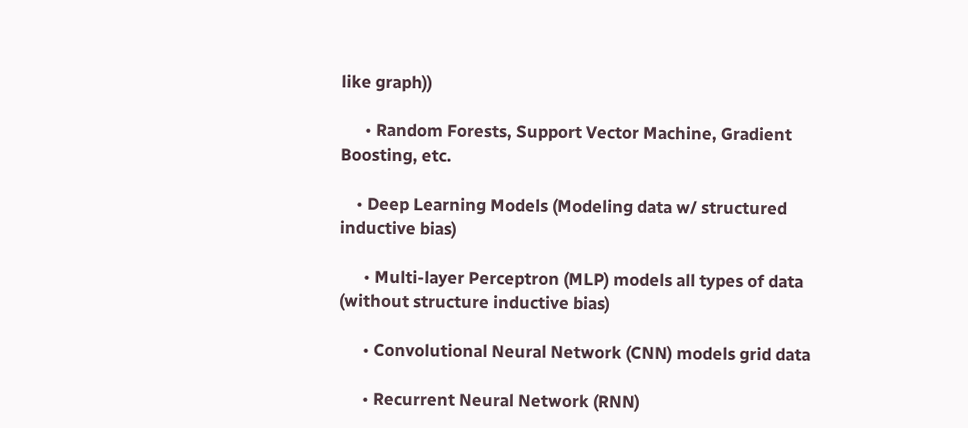like graph))

      • Random Forests, Support Vector Machine, Gradient Boosting, etc.

    • Deep Learning Models (Modeling data w/ structured inductive bias)

      • Multi-layer Perceptron (MLP) models all types of data (without structure inductive bias)

      • Convolutional Neural Network (CNN) models grid data

      • Recurrent Neural Network (RNN)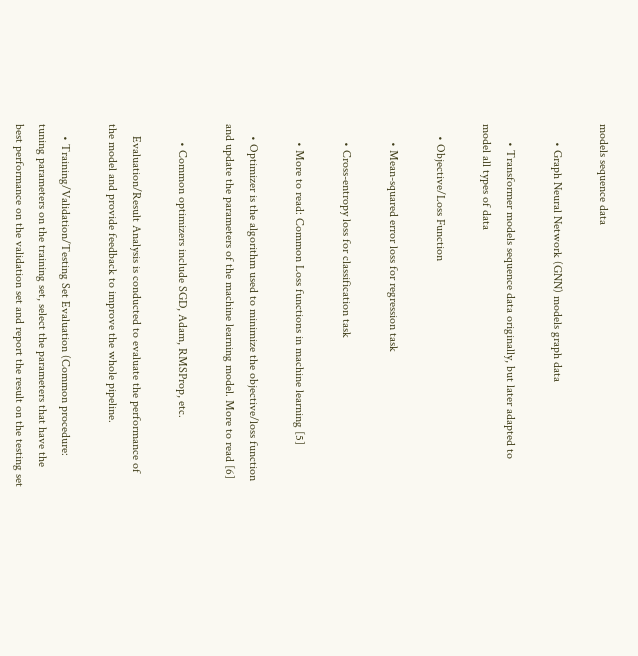models sequence data

      • Graph Neural Network (GNN) models graph data

      • Transformer models sequence data originally, but later adapted to model all types of data

    • Objective/Loss Function

      • Mean-squared error loss for regression task

      • Cross-entropy loss for classification task

      • More to read: Common Loss functions in machine learning [5]

    • Optimizer is the algorithm used to minimize the objective/loss function and update the parameters of the machine learning model. More to read [6]

      • Common optimizers include SGD, Adam, RMSProp, etc.

    Evaluation/Result Analysis is conducted to evaluate the performance of the model and provide feedback to improve the whole pipeline.

    • Training/Validation/Testing Set Evaluation (Common procedure: tuning parameters on the training set, select the parameters that have the best performance on the validation set and report the result on the testing set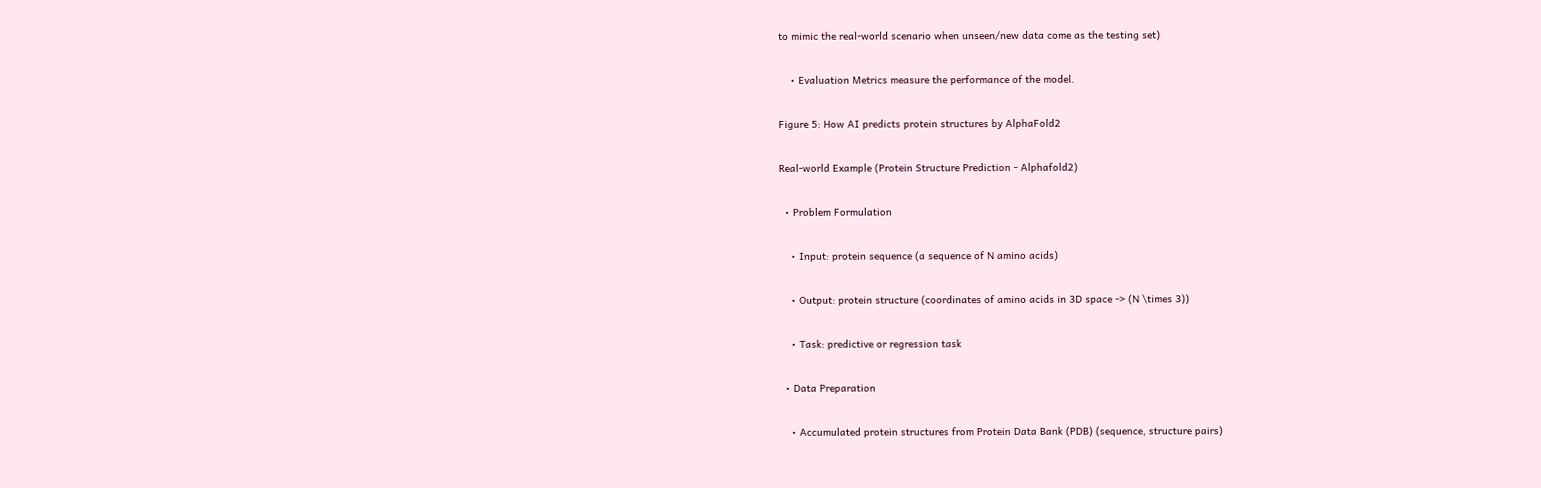to mimic the real-world scenario when unseen/new data come as the testing set)

    • Evaluation Metrics measure the performance of the model.

Figure 5: How AI predicts protein structures by AlphaFold2

Real-world Example (Protein Structure Prediction - Alphafold2)

  • Problem Formulation

    • Input: protein sequence (a sequence of N amino acids)

    • Output: protein structure (coordinates of amino acids in 3D space -> (N \times 3))

    • Task: predictive or regression task

  • Data Preparation

    • Accumulated protein structures from Protein Data Bank (PDB) (sequence, structure pairs)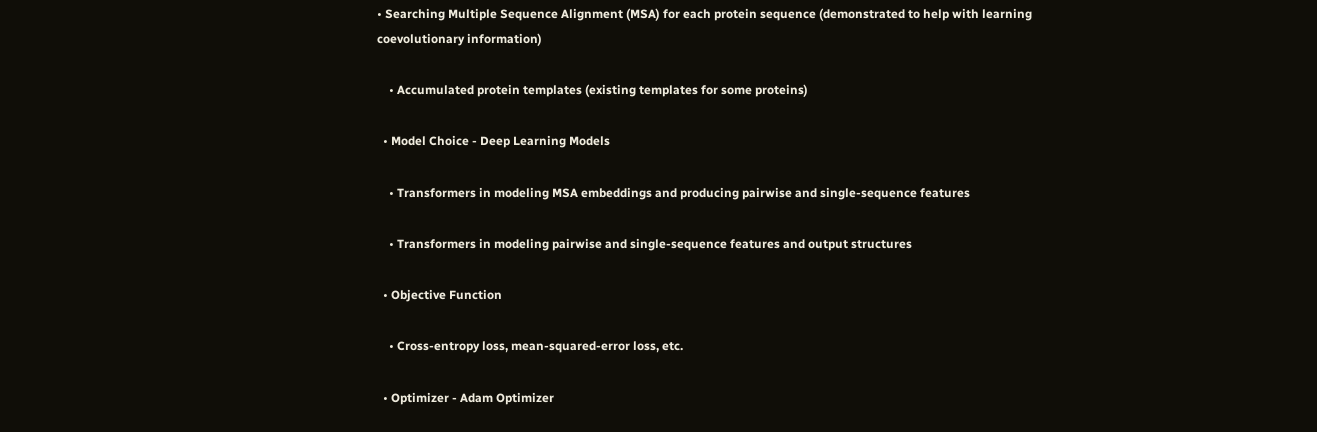• Searching Multiple Sequence Alignment (MSA) for each protein sequence (demonstrated to help with learning coevolutionary information)

    • Accumulated protein templates (existing templates for some proteins)

  • Model Choice - Deep Learning Models

    • Transformers in modeling MSA embeddings and producing pairwise and single-sequence features

    • Transformers in modeling pairwise and single-sequence features and output structures

  • Objective Function

    • Cross-entropy loss, mean-squared-error loss, etc.

  • Optimizer - Adam Optimizer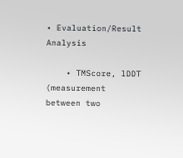• Evaluation/Result Analysis

    • TMScore, lDDT (measurement between two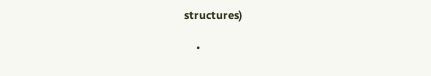structures)

    •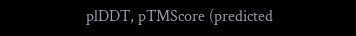plDDT, pTMScore (predicted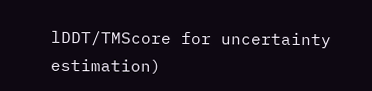lDDT/TMScore for uncertainty estimation)